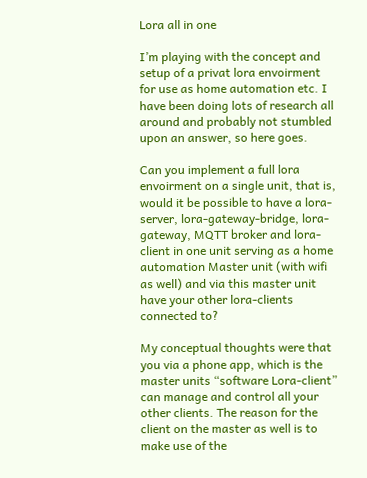Lora all in one

I’m playing with the concept and setup of a privat lora envoirment for use as home automation etc. I have been doing lots of research all around and probably not stumbled upon an answer, so here goes.

Can you implement a full lora envoirment on a single unit, that is, would it be possible to have a lora-server, lora-gateway-bridge, lora-gateway, MQTT broker and lora-client in one unit serving as a home automation Master unit (with wifi as well) and via this master unit have your other lora-clients connected to?

My conceptual thoughts were that you via a phone app, which is the master units “software Lora-client” can manage and control all your other clients. The reason for the client on the master as well is to make use of the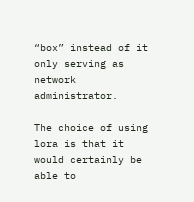“box” instead of it only serving as network administrator.

The choice of using lora is that it would certainly be able to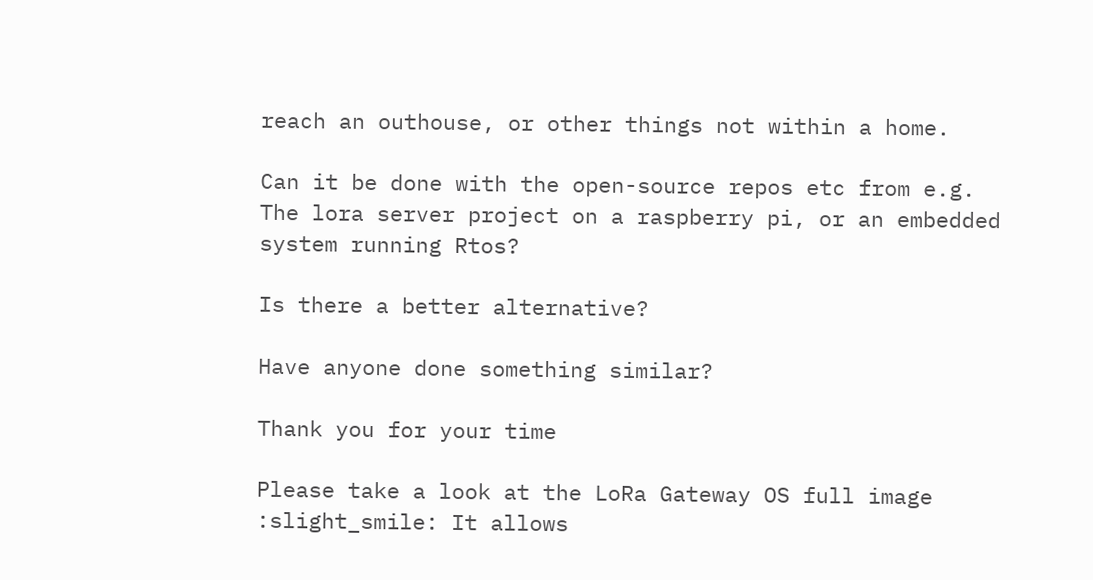reach an outhouse, or other things not within a home.

Can it be done with the open-source repos etc from e.g. The lora server project on a raspberry pi, or an embedded system running Rtos?

Is there a better alternative?

Have anyone done something similar?

Thank you for your time

Please take a look at the LoRa Gateway OS full image :slight_smile: It allows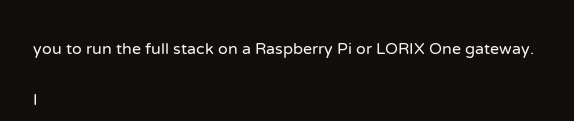you to run the full stack on a Raspberry Pi or LORIX One gateway.

I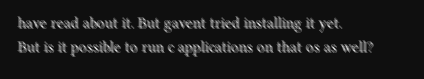have read about it. But gavent tried installing it yet.
But is it possible to run c applications on that os as well?